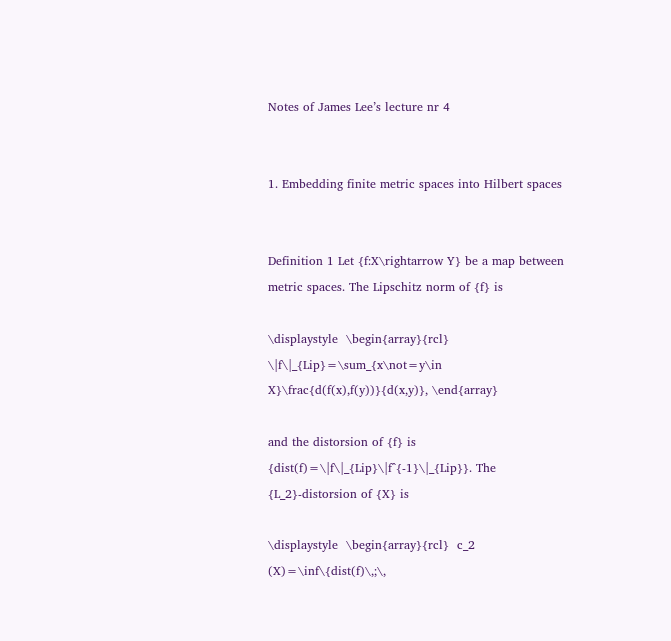Notes of James Lee’s lecture nr 4


1. Embedding finite metric spaces into Hilbert spaces


Definition 1 Let {f:X\rightarrow Y} be a map between metric spaces. The Lipschitz norm of {f} is

\displaystyle  \begin{array}{rcl}  \|f\|_{Lip}=\sum_{x\not=y\in X}\frac{d(f(x),f(y))}{d(x,y)}, \end{array}

and the distorsion of {f} is {dist(f)=\|f\|_{Lip}\|f^{-1}\|_{Lip}}. The {L_2}-distorsion of {X} is

\displaystyle  \begin{array}{rcl}  c_2 (X)=\inf\{dist(f)\,;\,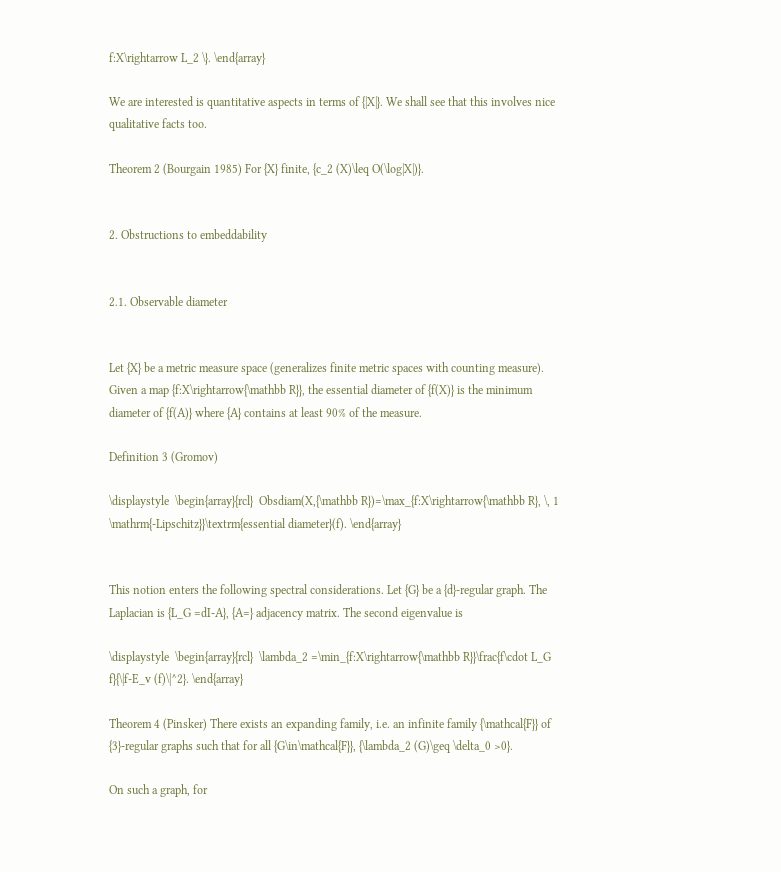f:X\rightarrow L_2 \}. \end{array}

We are interested is quantitative aspects in terms of {|X|}. We shall see that this involves nice qualitative facts too.

Theorem 2 (Bourgain 1985) For {X} finite, {c_2 (X)\leq O(\log|X|)}.


2. Obstructions to embeddability


2.1. Observable diameter


Let {X} be a metric measure space (generalizes finite metric spaces with counting measure). Given a map {f:X\rightarrow{\mathbb R}}, the essential diameter of {f(X)} is the minimum diameter of {f(A)} where {A} contains at least 90% of the measure.

Definition 3 (Gromov)

\displaystyle  \begin{array}{rcl}  Obsdiam(X,{\mathbb R})=\max_{f:X\rightarrow{\mathbb R}, \, 1 \mathrm{-Lipschitz}}\textrm{essential diameter}(f). \end{array}


This notion enters the following spectral considerations. Let {G} be a {d}-regular graph. The Laplacian is {L_G =dI-A}, {A=} adjacency matrix. The second eigenvalue is

\displaystyle  \begin{array}{rcl}  \lambda_2 =\min_{f:X\rightarrow{\mathbb R}}\frac{f\cdot L_G f}{\|f-E_v (f)\|^2}. \end{array}

Theorem 4 (Pinsker) There exists an expanding family, i.e. an infinite family {\mathcal{F}} of {3}-regular graphs such that for all {G\in\mathcal{F}}, {\lambda_2 (G)\geq \delta_0 >0}.

On such a graph, for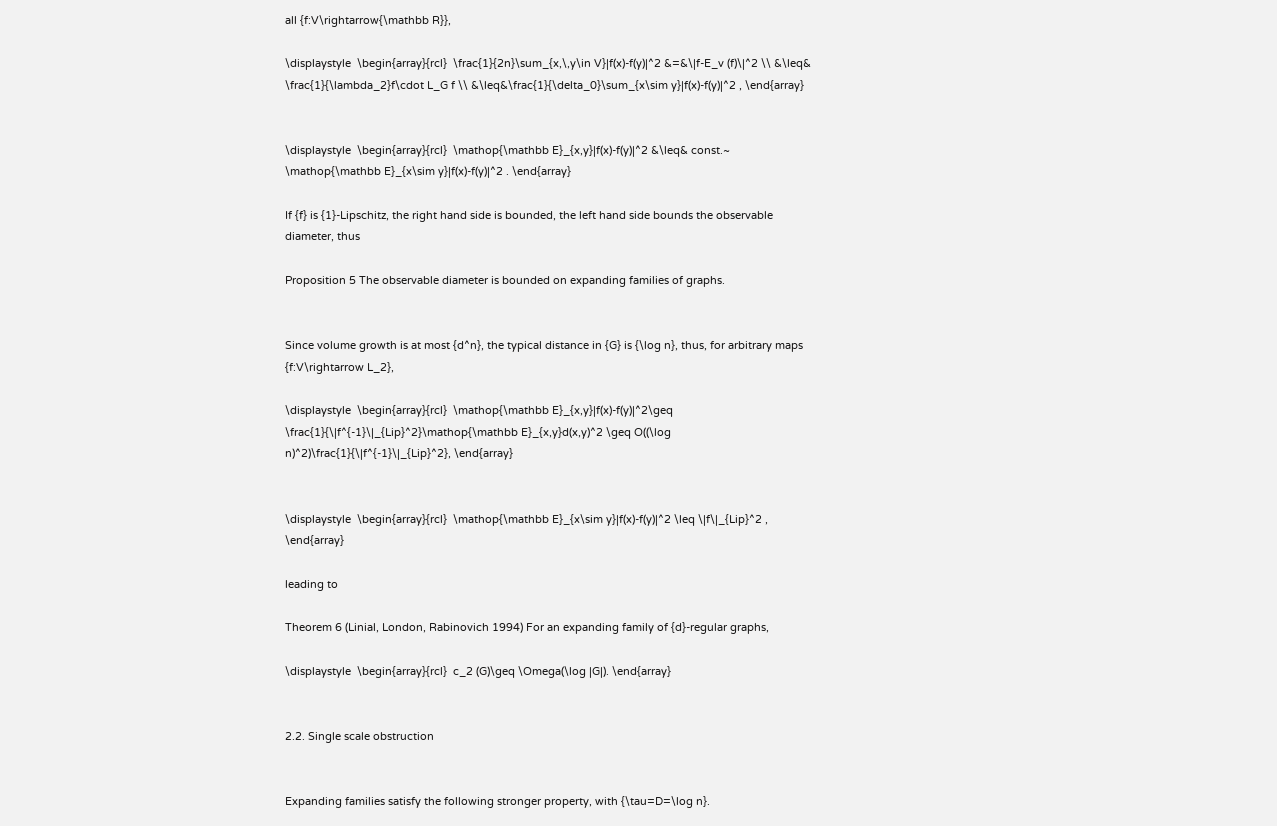all {f:V\rightarrow{\mathbb R}},

\displaystyle  \begin{array}{rcl}  \frac{1}{2n}\sum_{x,\,y\in V}|f(x)-f(y)|^2 &=&\|f-E_v (f)\|^2 \\ &\leq& \frac{1}{\lambda_2}f\cdot L_G f \\ &\leq&\frac{1}{\delta_0}\sum_{x\sim y}|f(x)-f(y)|^2 , \end{array}


\displaystyle  \begin{array}{rcl}  \mathop{\mathbb E}_{x,y}|f(x)-f(y)|^2 &\leq& const.~ \mathop{\mathbb E}_{x\sim y}|f(x)-f(y)|^2 . \end{array}

If {f} is {1}-Lipschitz, the right hand side is bounded, the left hand side bounds the observable diameter, thus

Proposition 5 The observable diameter is bounded on expanding families of graphs.


Since volume growth is at most {d^n}, the typical distance in {G} is {\log n}, thus, for arbitrary maps {f:V\rightarrow L_2},

\displaystyle  \begin{array}{rcl}  \mathop{\mathbb E}_{x,y}|f(x)-f(y)|^2\geq \frac{1}{\|f^{-1}\|_{Lip}^2}\mathop{\mathbb E}_{x,y}d(x,y)^2 \geq O((\log n)^2)\frac{1}{\|f^{-1}\|_{Lip}^2}, \end{array}


\displaystyle  \begin{array}{rcl}  \mathop{\mathbb E}_{x\sim y}|f(x)-f(y)|^2 \leq \|f\|_{Lip}^2 , \end{array}

leading to

Theorem 6 (Linial, London, Rabinovich 1994) For an expanding family of {d}-regular graphs,

\displaystyle  \begin{array}{rcl}  c_2 (G)\geq \Omega(\log |G|). \end{array}


2.2. Single scale obstruction


Expanding families satisfy the following stronger property, with {\tau=D=\log n}.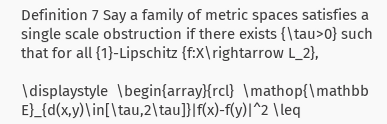Definition 7 Say a family of metric spaces satisfies a single scale obstruction if there exists {\tau>0} such that for all {1}-Lipschitz {f:X\rightarrow L_2},

\displaystyle  \begin{array}{rcl}  \mathop{\mathbb E}_{d(x,y)\in[\tau,2\tau]}|f(x)-f(y)|^2 \leq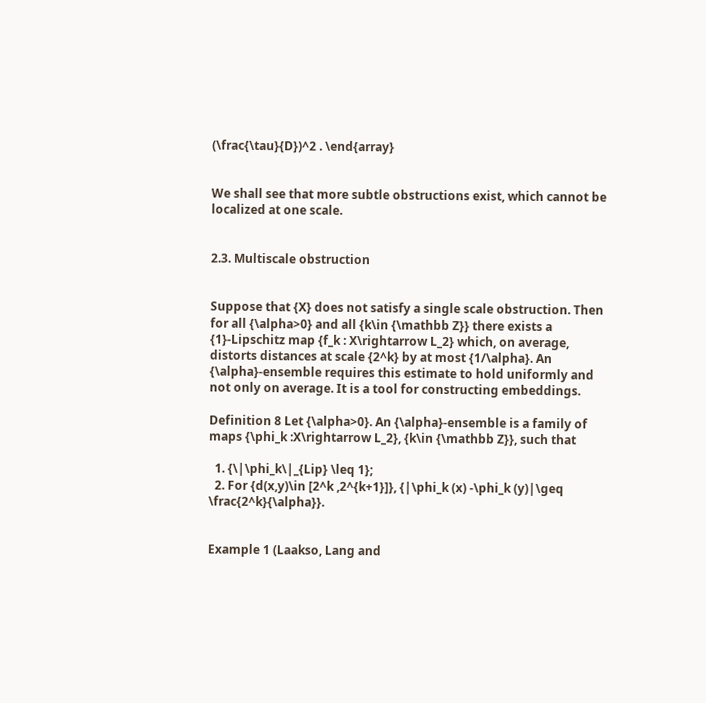(\frac{\tau}{D})^2 . \end{array}


We shall see that more subtle obstructions exist, which cannot be localized at one scale.


2.3. Multiscale obstruction


Suppose that {X} does not satisfy a single scale obstruction. Then for all {\alpha>0} and all {k\in {\mathbb Z}} there exists a {1}-Lipschitz map {f_k : X\rightarrow L_2} which, on average, distorts distances at scale {2^k} by at most {1/\alpha}. An {\alpha}-ensemble requires this estimate to hold uniformly and not only on average. It is a tool for constructing embeddings.

Definition 8 Let {\alpha>0}. An {\alpha}-ensemble is a family of maps {\phi_k :X\rightarrow L_2}, {k\in {\mathbb Z}}, such that

  1. {\|\phi_k\|_{Lip} \leq 1};
  2. For {d(x,y)\in [2^k ,2^{k+1}]}, {|\phi_k (x) -\phi_k (y)|\geq \frac{2^k}{\alpha}}.


Example 1 (Laakso, Lang and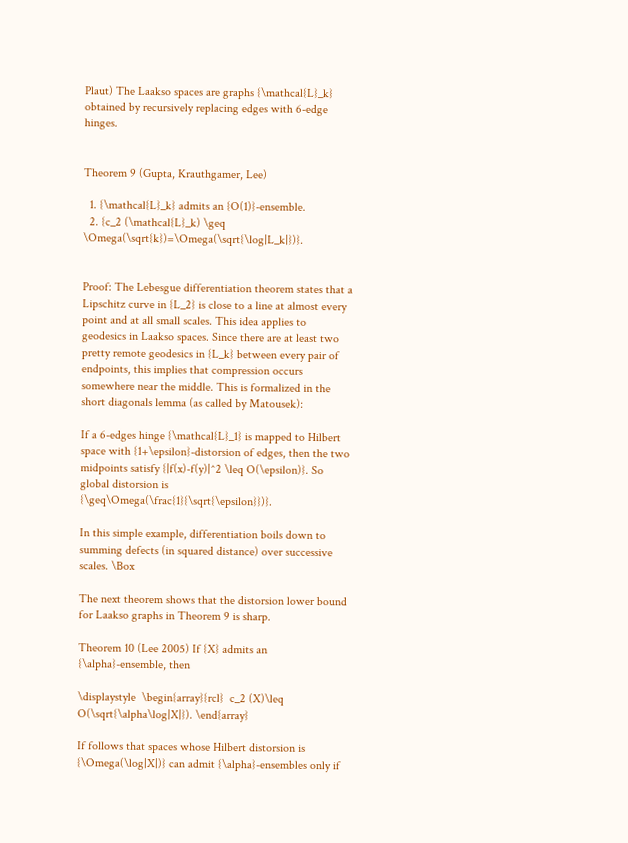Plaut) The Laakso spaces are graphs {\mathcal{L}_k} obtained by recursively replacing edges with 6-edge hinges.


Theorem 9 (Gupta, Krauthgamer, Lee)

  1. {\mathcal{L}_k} admits an {O(1)}-ensemble.
  2. {c_2 (\mathcal{L}_k) \geq \Omega(\sqrt{k})=\Omega(\sqrt{\log|L_k|})}.


Proof: The Lebesgue differentiation theorem states that a Lipschitz curve in {L_2} is close to a line at almost every point and at all small scales. This idea applies to geodesics in Laakso spaces. Since there are at least two pretty remote geodesics in {L_k} between every pair of endpoints, this implies that compression occurs somewhere near the middle. This is formalized in the short diagonals lemma (as called by Matousek):

If a 6-edges hinge {\mathcal{L}_1} is mapped to Hilbert space with {1+\epsilon}-distorsion of edges, then the two midpoints satisfy {|f(x)-f(y)|^2 \leq O(\epsilon)}. So global distorsion is {\geq\Omega(\frac{1}{\sqrt{\epsilon}})}.

In this simple example, differentiation boils down to summing defects (in squared distance) over successive scales. \Box

The next theorem shows that the distorsion lower bound for Laakso graphs in Theorem 9 is sharp.

Theorem 10 (Lee 2005) If {X} admits an {\alpha}-ensemble, then

\displaystyle  \begin{array}{rcl}  c_2 (X)\leq O(\sqrt{\alpha\log|X|}). \end{array}

If follows that spaces whose Hilbert distorsion is {\Omega(\log|X|)} can admit {\alpha}-ensembles only if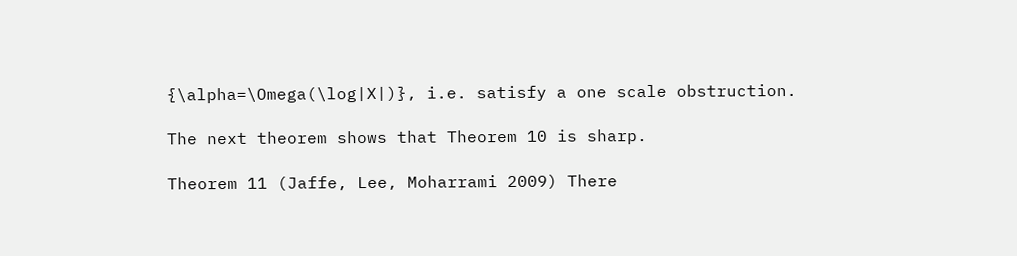{\alpha=\Omega(\log|X|)}, i.e. satisfy a one scale obstruction.

The next theorem shows that Theorem 10 is sharp.

Theorem 11 (Jaffe, Lee, Moharrami 2009) There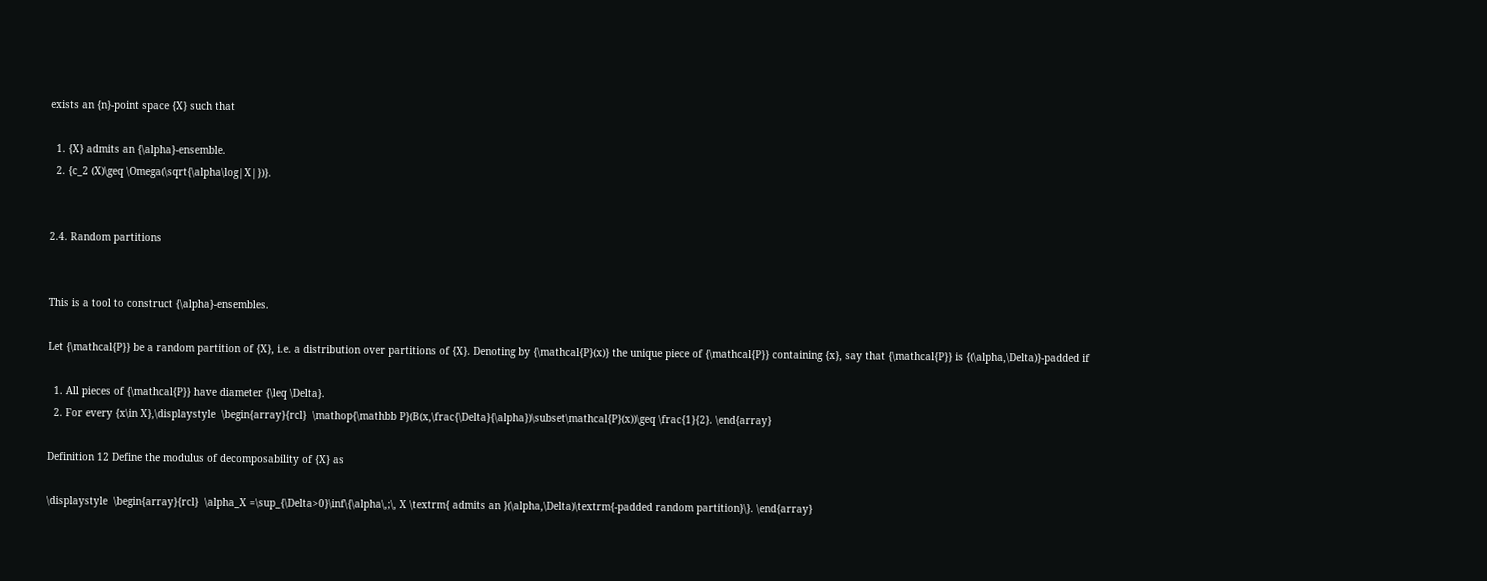exists an {n}-point space {X} such that

  1. {X} admits an {\alpha}-ensemble.
  2. {c_2 (X)\geq \Omega(\sqrt{\alpha\log|X|})}.


2.4. Random partitions


This is a tool to construct {\alpha}-ensembles.

Let {\mathcal{P}} be a random partition of {X}, i.e. a distribution over partitions of {X}. Denoting by {\mathcal{P}(x)} the unique piece of {\mathcal{P}} containing {x}, say that {\mathcal{P}} is {(\alpha,\Delta)}-padded if

  1. All pieces of {\mathcal{P}} have diameter {\leq \Delta}.
  2. For every {x\in X},\displaystyle  \begin{array}{rcl}  \mathop{\mathbb P}(B(x,\frac{\Delta}{\alpha})\subset\mathcal{P}(x))\geq \frac{1}{2}. \end{array}

Definition 12 Define the modulus of decomposability of {X} as

\displaystyle  \begin{array}{rcl}  \alpha_X =\sup_{\Delta>0}\inf\{\alpha\,;\, X \textrm{ admits an }(\alpha,\Delta)\textrm{-padded random partition}\}. \end{array}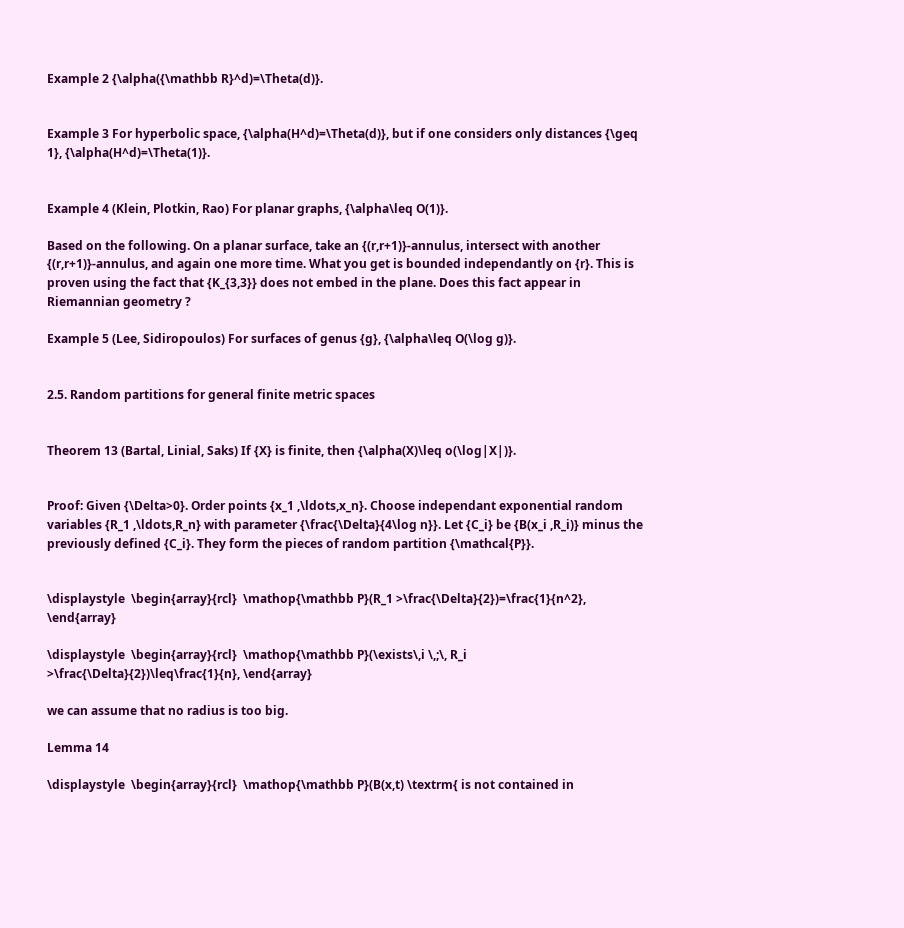Example 2 {\alpha({\mathbb R}^d)=\Theta(d)}.


Example 3 For hyperbolic space, {\alpha(H^d)=\Theta(d)}, but if one considers only distances {\geq 1}, {\alpha(H^d)=\Theta(1)}.


Example 4 (Klein, Plotkin, Rao) For planar graphs, {\alpha\leq O(1)}.

Based on the following. On a planar surface, take an {(r,r+1)}-annulus, intersect with another {(r,r+1)}-annulus, and again one more time. What you get is bounded independantly on {r}. This is proven using the fact that {K_{3,3}} does not embed in the plane. Does this fact appear in Riemannian geometry ?

Example 5 (Lee, Sidiropoulos) For surfaces of genus {g}, {\alpha\leq O(\log g)}.


2.5. Random partitions for general finite metric spaces


Theorem 13 (Bartal, Linial, Saks) If {X} is finite, then {\alpha(X)\leq o(\log|X|)}.


Proof: Given {\Delta>0}. Order points {x_1 ,\ldots,x_n}. Choose independant exponential random variables {R_1 ,\ldots,R_n} with parameter {\frac{\Delta}{4\log n}}. Let {C_i} be {B(x_i ,R_i)} minus the previously defined {C_i}. They form the pieces of random partition {\mathcal{P}}.


\displaystyle  \begin{array}{rcl}  \mathop{\mathbb P}(R_1 >\frac{\Delta}{2})=\frac{1}{n^2}, \end{array}

\displaystyle  \begin{array}{rcl}  \mathop{\mathbb P}(\exists\,i \,;\, R_i >\frac{\Delta}{2})\leq\frac{1}{n}, \end{array}

we can assume that no radius is too big.

Lemma 14

\displaystyle  \begin{array}{rcl}  \mathop{\mathbb P}(B(x,t) \textrm{ is not contained in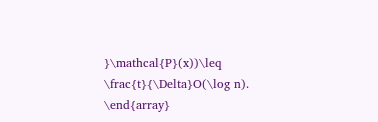}\mathcal{P}(x))\leq \frac{t}{\Delta}O(\log n). \end{array}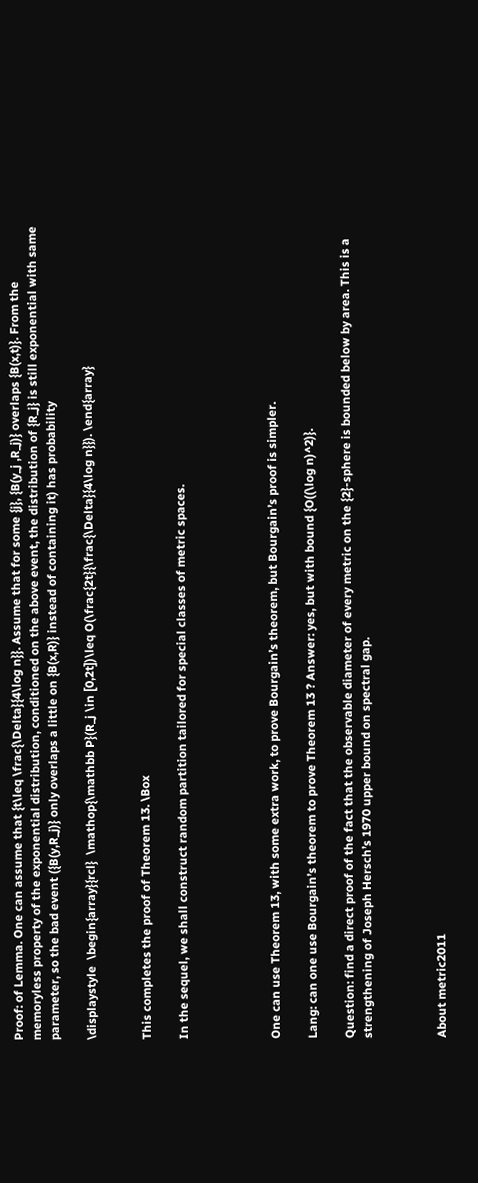Proof: of Lemma. One can assume that {t\leq \frac{\Delta}{4\log n}}. Assume that for some {j}, {B(y_j ,R_j)} overlaps {B(x,t)}. From the memoryless property of the exponential distribution, conditioned on the above event, the distribution of {R_j} is still exponential with same parameter, so the bad event ({B(y,R_j)} only overlaps a little on {B(x,R)} instead of containing it) has probability

\displaystyle  \begin{array}{rcl}  \mathop{\mathbb P}(R_j \in [0,2t])\leq O(\frac{2t}{\frac{\Delta}{4\log n}}). \end{array}


This completes the proof of Theorem 13. \Box

In the sequel, we shall construct random partition tailored for special classes of metric spaces.




One can use Theorem 13, with some extra work, to prove Bourgain’s theorem, but Bourgain’s proof is simpler.

Lang: can one use Bourgain’s theorem to prove Theorem 13 ? Answer: yes, but with bound {O((\log n)^2)}.

Question: find a direct proof of the fact that the observable diameter of every metric on the {2}-sphere is bounded below by area. This is a strengthening of Joseph Hersch’s 1970 upper bound on spectral gap.



About metric2011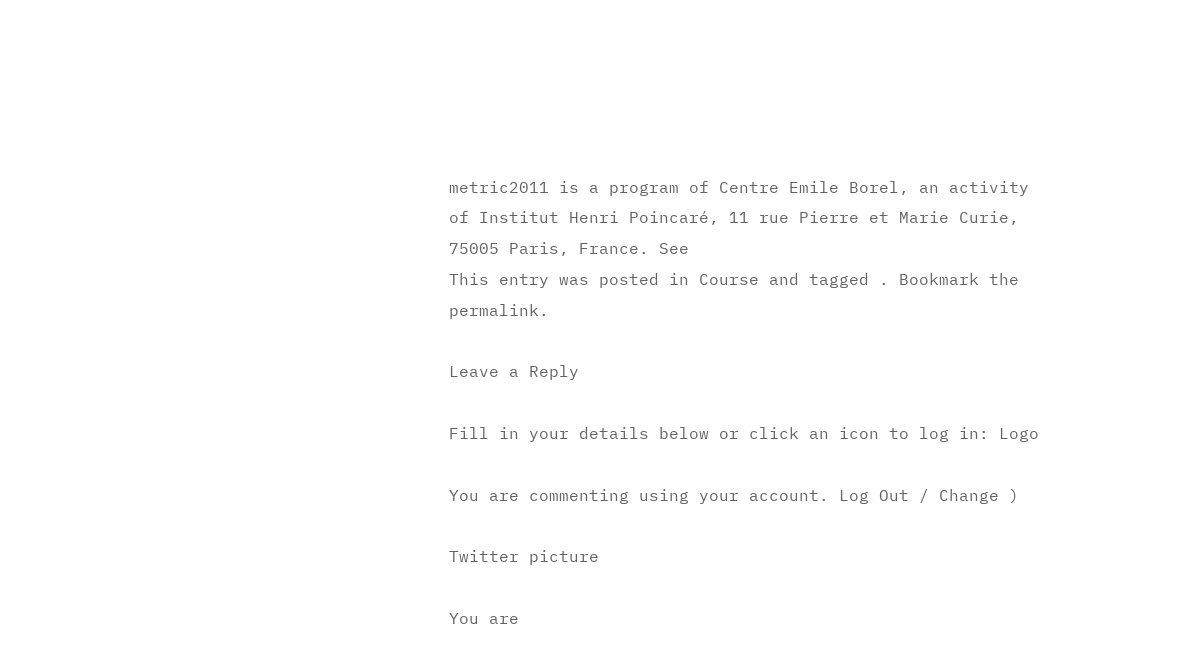metric2011 is a program of Centre Emile Borel, an activity of Institut Henri Poincaré, 11 rue Pierre et Marie Curie, 75005 Paris, France. See
This entry was posted in Course and tagged . Bookmark the permalink.

Leave a Reply

Fill in your details below or click an icon to log in: Logo

You are commenting using your account. Log Out / Change )

Twitter picture

You are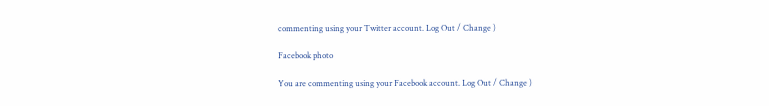commenting using your Twitter account. Log Out / Change )

Facebook photo

You are commenting using your Facebook account. Log Out / Change )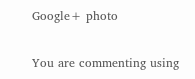Google+ photo

You are commenting using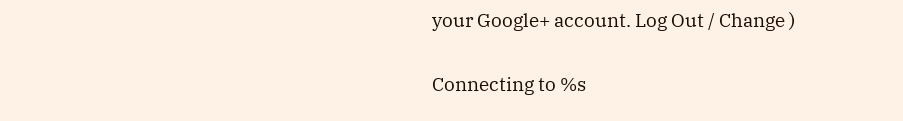your Google+ account. Log Out / Change )

Connecting to %s